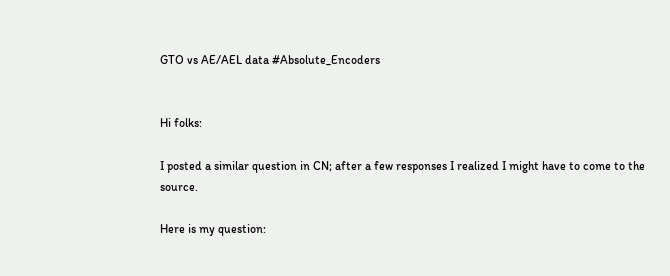GTO vs AE/AEL data #Absolute_Encoders


Hi folks:

I posted a similar question in CN; after a few responses I realized I might have to come to the source.

Here is my question: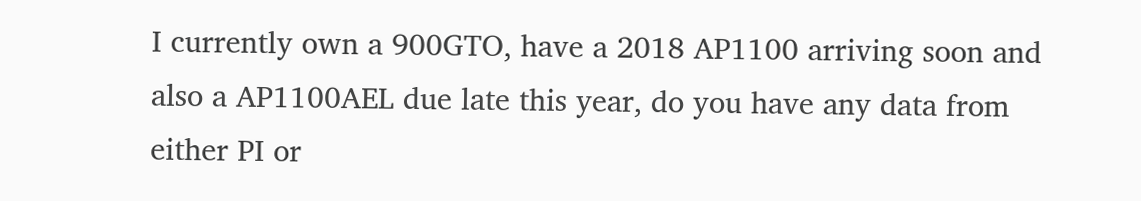I currently own a 900GTO, have a 2018 AP1100 arriving soon and also a AP1100AEL due late this year, do you have any data from either PI or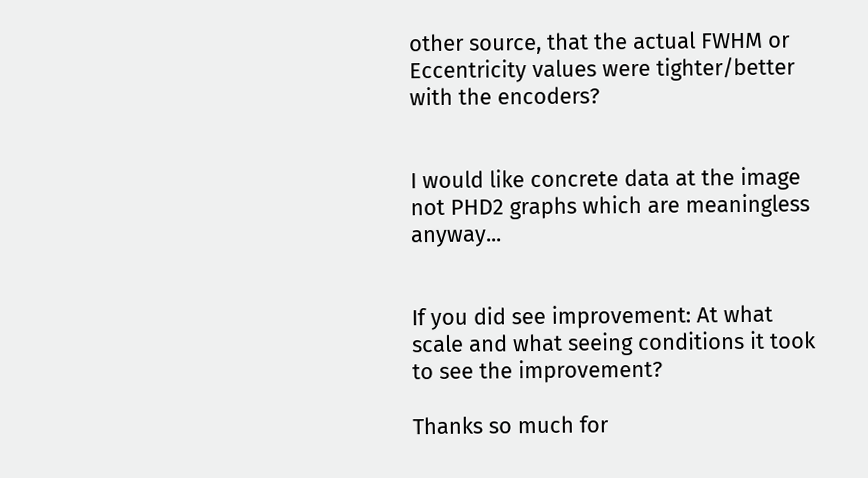other source, that the actual FWHM or Eccentricity values were tighter/better with the encoders?


I would like concrete data at the image not PHD2 graphs which are meaningless anyway...


If you did see improvement: At what scale and what seeing conditions it took to see the improvement?

Thanks so much for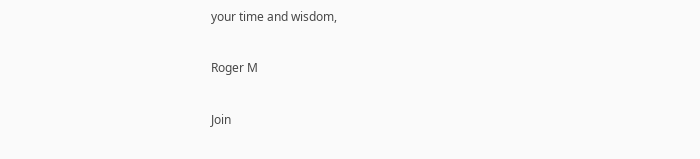your time and wisdom,

Roger M

Join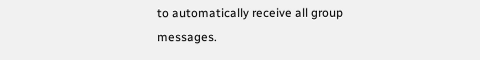to automatically receive all group messages.